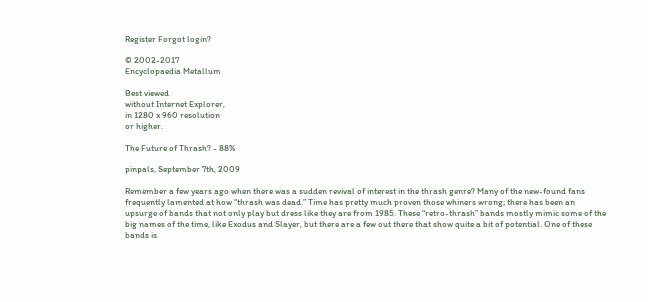Register Forgot login?

© 2002-2017
Encyclopaedia Metallum

Best viewed
without Internet Explorer,
in 1280 x 960 resolution
or higher.

The Future of Thrash? - 88%

pinpals, September 7th, 2009

Remember a few years ago when there was a sudden revival of interest in the thrash genre? Many of the new-found fans frequently lamented at how “thrash was dead.” Time has pretty much proven those whiners wrong; there has been an upsurge of bands that not only play but dress like they are from 1985. These “retro-thrash” bands mostly mimic some of the big names of the time, like Exodus and Slayer, but there are a few out there that show quite a bit of potential. One of these bands is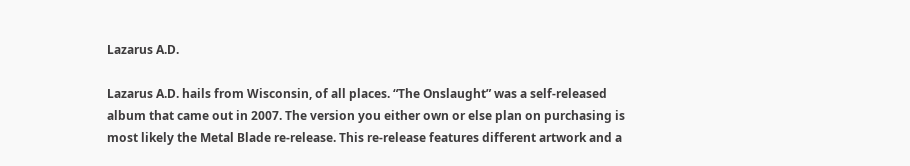Lazarus A.D.

Lazarus A.D. hails from Wisconsin, of all places. “The Onslaught” was a self-released album that came out in 2007. The version you either own or else plan on purchasing is most likely the Metal Blade re-release. This re-release features different artwork and a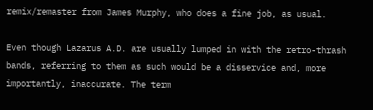remix/remaster from James Murphy, who does a fine job, as usual.

Even though Lazarus A.D. are usually lumped in with the retro-thrash bands, referring to them as such would be a disservice and, more importantly, inaccurate. The term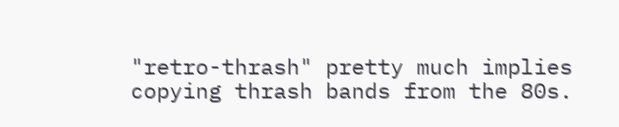"retro-thrash" pretty much implies copying thrash bands from the 80s.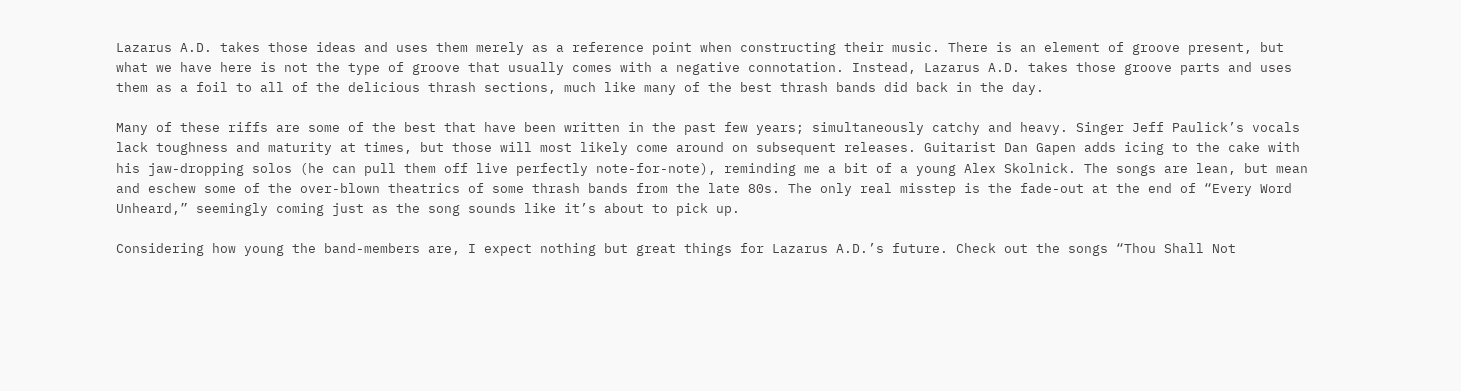Lazarus A.D. takes those ideas and uses them merely as a reference point when constructing their music. There is an element of groove present, but what we have here is not the type of groove that usually comes with a negative connotation. Instead, Lazarus A.D. takes those groove parts and uses them as a foil to all of the delicious thrash sections, much like many of the best thrash bands did back in the day.

Many of these riffs are some of the best that have been written in the past few years; simultaneously catchy and heavy. Singer Jeff Paulick’s vocals lack toughness and maturity at times, but those will most likely come around on subsequent releases. Guitarist Dan Gapen adds icing to the cake with his jaw-dropping solos (he can pull them off live perfectly note-for-note), reminding me a bit of a young Alex Skolnick. The songs are lean, but mean and eschew some of the over-blown theatrics of some thrash bands from the late 80s. The only real misstep is the fade-out at the end of “Every Word Unheard,” seemingly coming just as the song sounds like it’s about to pick up.

Considering how young the band-members are, I expect nothing but great things for Lazarus A.D.’s future. Check out the songs “Thou Shall Not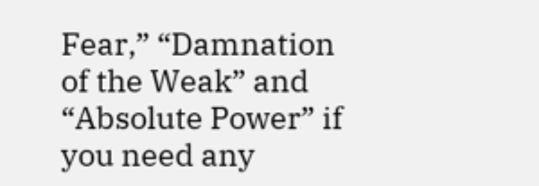Fear,” “Damnation of the Weak” and “Absolute Power” if you need any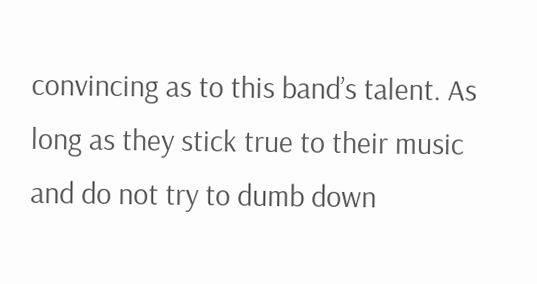convincing as to this band’s talent. As long as they stick true to their music and do not try to dumb down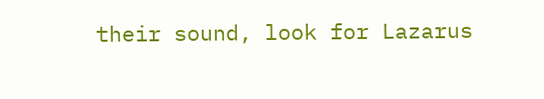their sound, look for Lazarus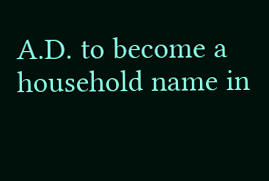A.D. to become a household name in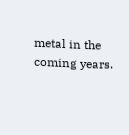metal in the coming years.